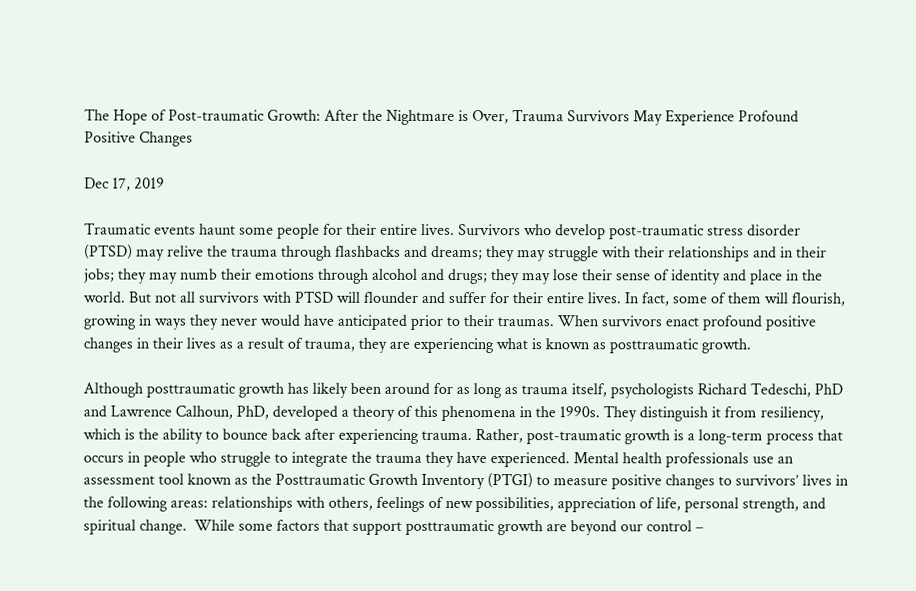The Hope of Post-traumatic Growth: After the Nightmare is Over, Trauma Survivors May Experience Profound Positive Changes

Dec 17, 2019

Traumatic events haunt some people for their entire lives. Survivors who develop post-traumatic stress disorder (PTSD) may relive the trauma through flashbacks and dreams; they may struggle with their relationships and in their jobs; they may numb their emotions through alcohol and drugs; they may lose their sense of identity and place in the world. But not all survivors with PTSD will flounder and suffer for their entire lives. In fact, some of them will flourish, growing in ways they never would have anticipated prior to their traumas. When survivors enact profound positive changes in their lives as a result of trauma, they are experiencing what is known as posttraumatic growth.

Although posttraumatic growth has likely been around for as long as trauma itself, psychologists Richard Tedeschi, PhD and Lawrence Calhoun, PhD, developed a theory of this phenomena in the 1990s. They distinguish it from resiliency, which is the ability to bounce back after experiencing trauma. Rather, post-traumatic growth is a long-term process that occurs in people who struggle to integrate the trauma they have experienced. Mental health professionals use an assessment tool known as the Posttraumatic Growth Inventory (PTGI) to measure positive changes to survivors’ lives in the following areas: relationships with others, feelings of new possibilities, appreciation of life, personal strength, and spiritual change.  While some factors that support posttraumatic growth are beyond our control –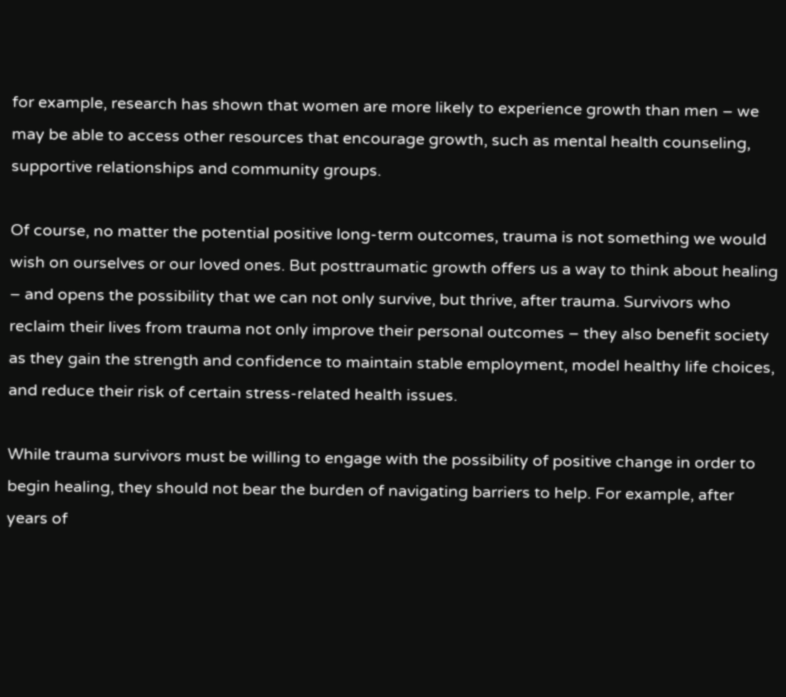for example, research has shown that women are more likely to experience growth than men – we may be able to access other resources that encourage growth, such as mental health counseling, supportive relationships and community groups.

Of course, no matter the potential positive long-term outcomes, trauma is not something we would wish on ourselves or our loved ones. But posttraumatic growth offers us a way to think about healing – and opens the possibility that we can not only survive, but thrive, after trauma. Survivors who reclaim their lives from trauma not only improve their personal outcomes – they also benefit society as they gain the strength and confidence to maintain stable employment, model healthy life choices, and reduce their risk of certain stress-related health issues.

While trauma survivors must be willing to engage with the possibility of positive change in order to begin healing, they should not bear the burden of navigating barriers to help. For example, after years of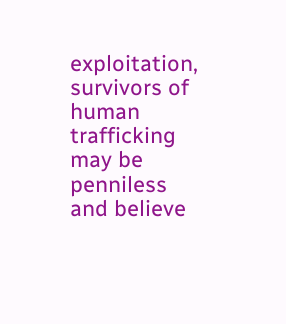exploitation, survivors of human trafficking may be penniless and believe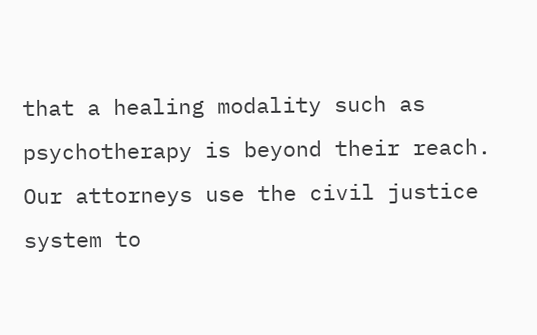that a healing modality such as psychotherapy is beyond their reach. Our attorneys use the civil justice system to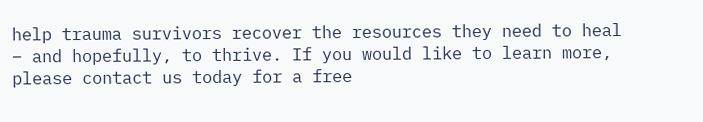help trauma survivors recover the resources they need to heal – and hopefully, to thrive. If you would like to learn more, please contact us today for a free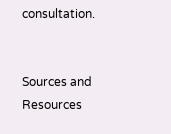consultation.


Sources and Resources